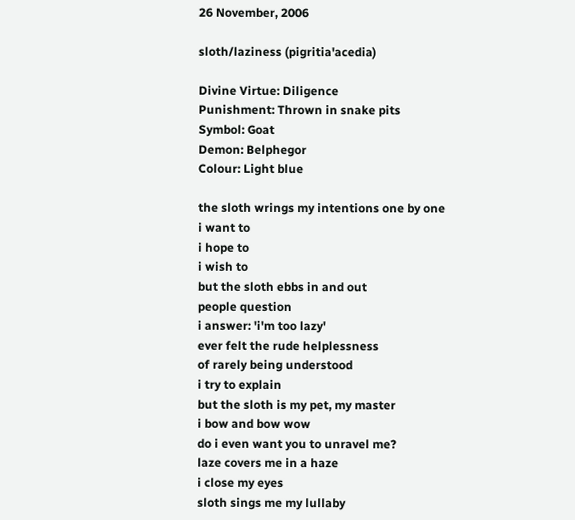26 November, 2006

sloth/laziness (pigritia'acedia)

Divine Virtue: Diligence
Punishment: Thrown in snake pits
Symbol: Goat
Demon: Belphegor
Colour: Light blue

the sloth wrings my intentions one by one
i want to
i hope to
i wish to
but the sloth ebbs in and out
people question
i answer: 'i'm too lazy'
ever felt the rude helplessness
of rarely being understood
i try to explain
but the sloth is my pet, my master
i bow and bow wow
do i even want you to unravel me?
laze covers me in a haze
i close my eyes
sloth sings me my lullaby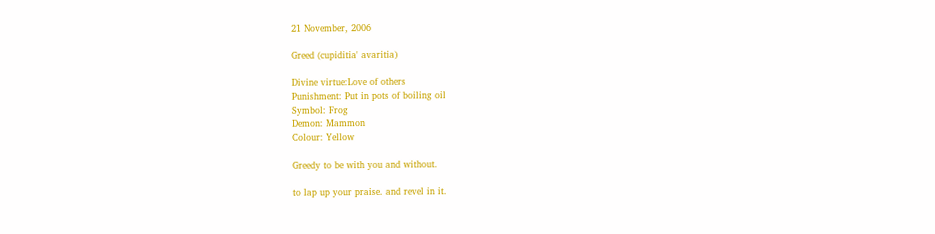21 November, 2006

Greed (cupiditia' avaritia)

Divine virtue:Love of others
Punishment: Put in pots of boiling oil
Symbol: Frog
Demon: Mammon
Colour: Yellow

Greedy to be with you and without.

to lap up your praise. and revel in it.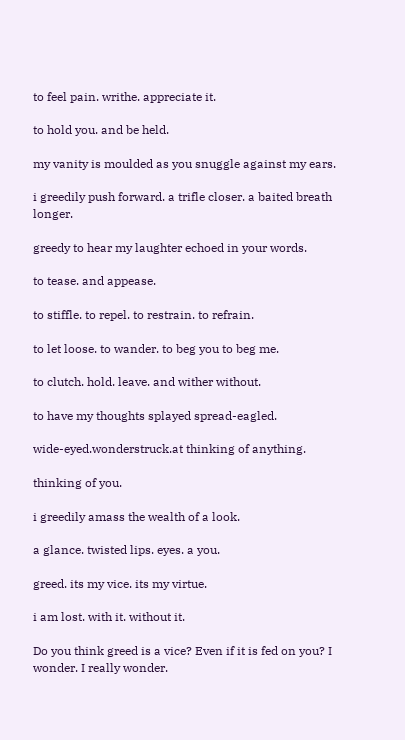to feel pain. writhe. appreciate it.

to hold you. and be held.

my vanity is moulded as you snuggle against my ears.

i greedily push forward. a trifle closer. a baited breath longer.

greedy to hear my laughter echoed in your words.

to tease. and appease.

to stiffle. to repel. to restrain. to refrain.

to let loose. to wander. to beg you to beg me.

to clutch. hold. leave. and wither without.

to have my thoughts splayed spread-eagled.

wide-eyed.wonderstruck.at thinking of anything.

thinking of you.

i greedily amass the wealth of a look.

a glance. twisted lips. eyes. a you.

greed. its my vice. its my virtue.

i am lost. with it. without it.

Do you think greed is a vice? Even if it is fed on you? I wonder. I really wonder.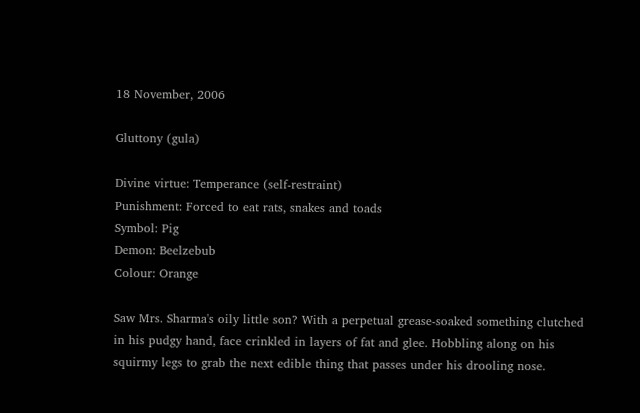18 November, 2006

Gluttony (gula)

Divine virtue: Temperance (self-restraint)
Punishment: Forced to eat rats, snakes and toads
Symbol: Pig
Demon: Beelzebub
Colour: Orange

Saw Mrs. Sharma's oily little son? With a perpetual grease-soaked something clutched in his pudgy hand, face crinkled in layers of fat and glee. Hobbling along on his squirmy legs to grab the next edible thing that passes under his drooling nose.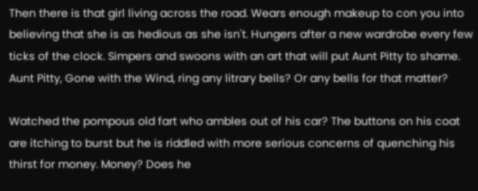Then there is that girl living across the road. Wears enough makeup to con you into believing that she is as hedious as she isn't. Hungers after a new wardrobe every few ticks of the clock. Simpers and swoons with an art that will put Aunt Pitty to shame. Aunt Pitty, Gone with the Wind, ring any litrary bells? Or any bells for that matter?

Watched the pompous old fart who ambles out of his car? The buttons on his coat are itching to burst but he is riddled with more serious concerns of quenching his thirst for money. Money? Does he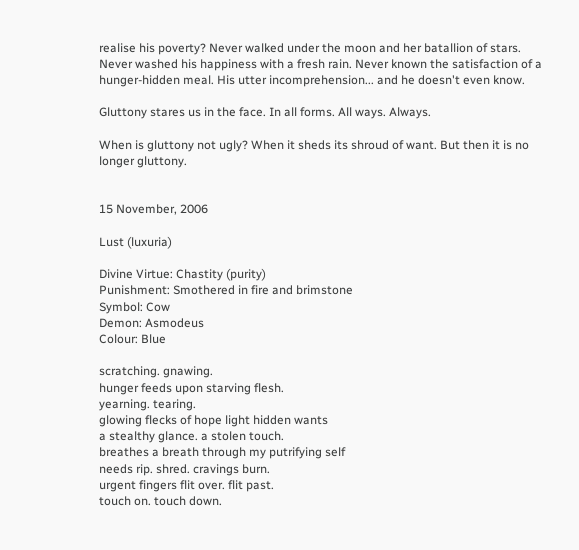realise his poverty? Never walked under the moon and her batallion of stars. Never washed his happiness with a fresh rain. Never known the satisfaction of a hunger-hidden meal. His utter incomprehension... and he doesn't even know.

Gluttony stares us in the face. In all forms. All ways. Always.

When is gluttony not ugly? When it sheds its shroud of want. But then it is no longer gluttony.


15 November, 2006

Lust (luxuria)

Divine Virtue: Chastity (purity)
Punishment: Smothered in fire and brimstone
Symbol: Cow
Demon: Asmodeus
Colour: Blue

scratching. gnawing.
hunger feeds upon starving flesh.
yearning. tearing.
glowing flecks of hope light hidden wants
a stealthy glance. a stolen touch.
breathes a breath through my putrifying self
needs rip. shred. cravings burn.
urgent fingers flit over. flit past.
touch on. touch down.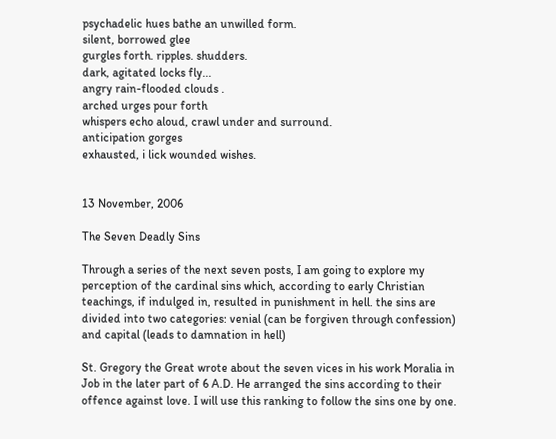psychadelic hues bathe an unwilled form.
silent, borrowed glee
gurgles forth. ripples. shudders.
dark, agitated locks fly...
angry rain-flooded clouds .
arched urges pour forth
whispers echo aloud, crawl under and surround.
anticipation gorges
exhausted, i lick wounded wishes.


13 November, 2006

The Seven Deadly Sins

Through a series of the next seven posts, I am going to explore my perception of the cardinal sins which, according to early Christian teachings, if indulged in, resulted in punishment in hell. the sins are divided into two categories: venial (can be forgiven through confession) and capital (leads to damnation in hell)

St. Gregory the Great wrote about the seven vices in his work Moralia in Job in the later part of 6 A.D. He arranged the sins according to their offence against love. I will use this ranking to follow the sins one by one.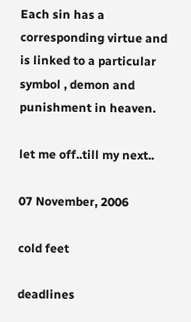Each sin has a corresponding virtue and is linked to a particular symbol , demon and punishment in heaven.

let me off..till my next..

07 November, 2006

cold feet

deadlines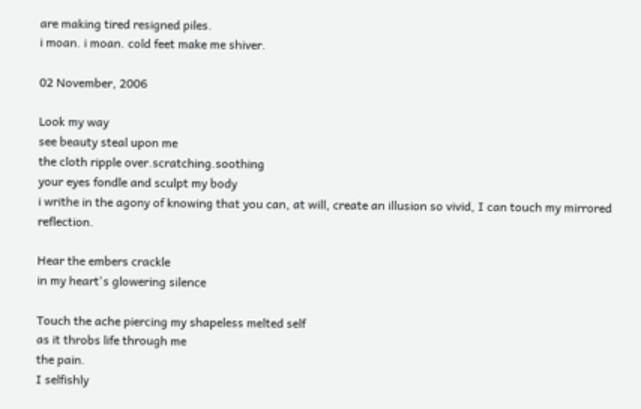are making tired resigned piles.
i moan. i moan. cold feet make me shiver.

02 November, 2006

Look my way
see beauty steal upon me
the cloth ripple over.scratching.soothing
your eyes fondle and sculpt my body
i writhe in the agony of knowing that you can, at will, create an illusion so vivid, I can touch my mirrored reflection.

Hear the embers crackle
in my heart's glowering silence

Touch the ache piercing my shapeless melted self
as it throbs life through me
the pain.
I selfishly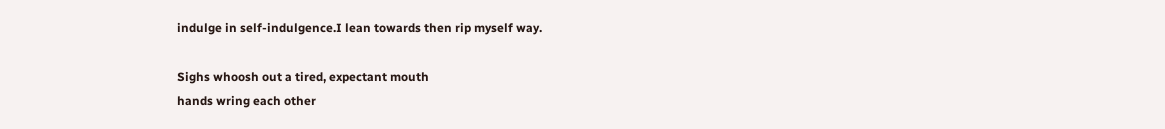indulge in self-indulgence.I lean towards then rip myself way.

Sighs whoosh out a tired, expectant mouth
hands wring each other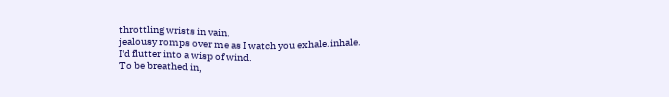throttling wrists in vain.
jealousy romps over me as I watch you exhale.inhale.
I'd flutter into a wisp of wind.
To be breathed in,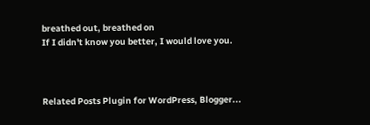breathed out, breathed on
If I didn't know you better, I would love you.



Related Posts Plugin for WordPress, Blogger...